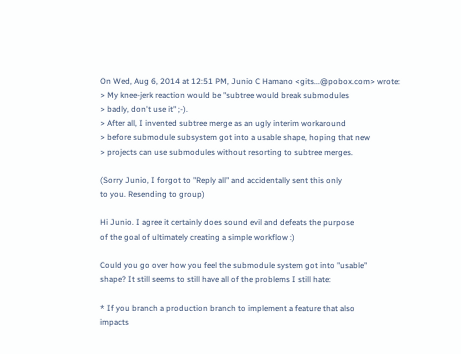On Wed, Aug 6, 2014 at 12:51 PM, Junio C Hamano <gits...@pobox.com> wrote:
> My knee-jerk reaction would be "subtree would break submodules
> badly, don't use it" ;-).
> After all, I invented subtree merge as an ugly interim workaround
> before submodule subsystem got into a usable shape, hoping that new
> projects can use submodules without resorting to subtree merges.

(Sorry Junio, I forgot to "Reply all" and accidentally sent this only
to you. Resending to group)

Hi Junio. I agree it certainly does sound evil and defeats the purpose
of the goal of ultimately creating a simple workflow :)

Could you go over how you feel the submodule system got into "usable"
shape? It still seems to still have all of the problems I still hate:

* If you branch a production branch to implement a feature that also
impacts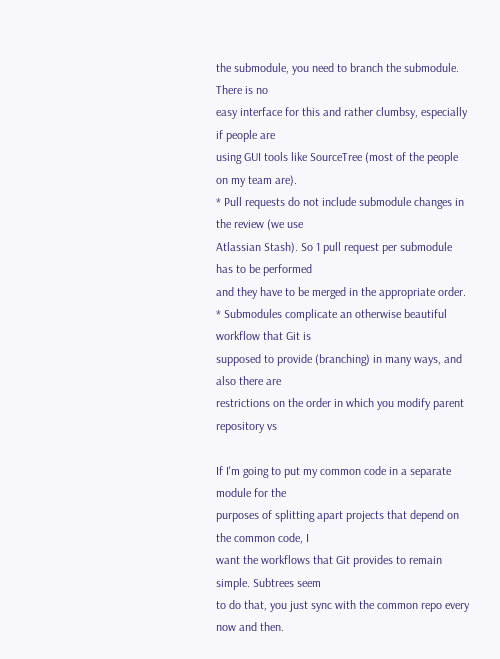the submodule, you need to branch the submodule. There is no
easy interface for this and rather clumbsy, especially if people are
using GUI tools like SourceTree (most of the people on my team are).
* Pull requests do not include submodule changes in the review (we use
Atlassian Stash). So 1 pull request per submodule has to be performed
and they have to be merged in the appropriate order.
* Submodules complicate an otherwise beautiful workflow that Git is
supposed to provide (branching) in many ways, and also there are
restrictions on the order in which you modify parent repository vs

If I'm going to put my common code in a separate module for the
purposes of splitting apart projects that depend on the common code, I
want the workflows that Git provides to remain simple. Subtrees seem
to do that, you just sync with the common repo every now and then.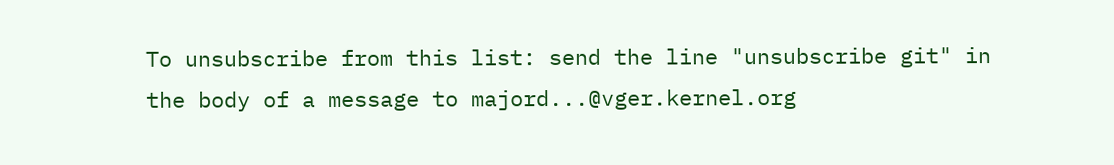To unsubscribe from this list: send the line "unsubscribe git" in
the body of a message to majord...@vger.kernel.org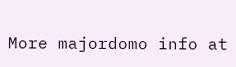More majordomo info at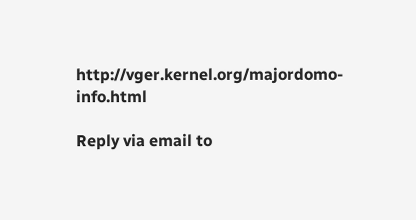http://vger.kernel.org/majordomo-info.html

Reply via email to